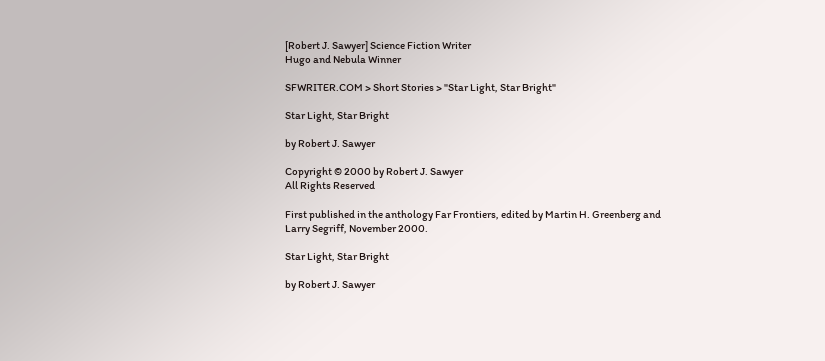[Robert J. Sawyer] Science Fiction Writer
Hugo and Nebula Winner

SFWRITER.COM > Short Stories > "Star Light, Star Bright"

Star Light, Star Bright

by Robert J. Sawyer

Copyright © 2000 by Robert J. Sawyer
All Rights Reserved

First published in the anthology Far Frontiers, edited by Martin H. Greenberg and Larry Segriff, November 2000.

Star Light, Star Bright

by Robert J. Sawyer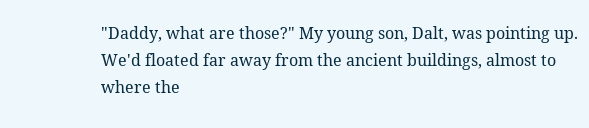"Daddy, what are those?" My young son, Dalt, was pointing up. We'd floated far away from the ancient buildings, almost to where the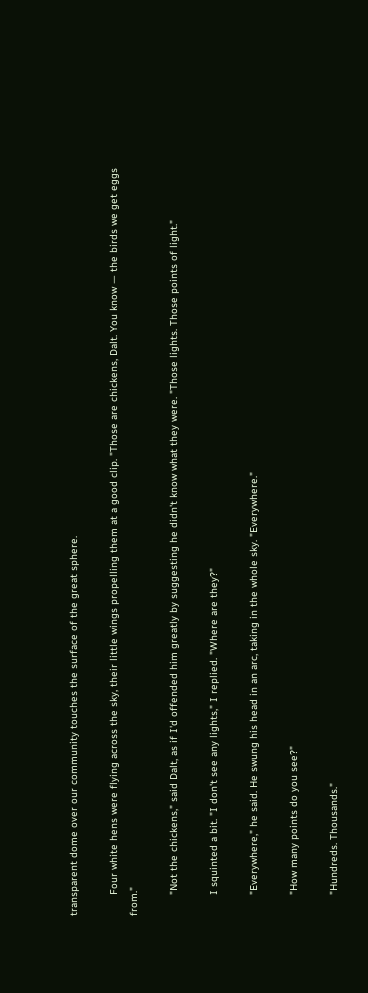transparent dome over our community touches the surface of the great sphere.

       Four white hens were flying across the sky, their little wings propelling them at a good clip. "Those are chickens, Dalt. You know — the birds we get eggs from."

       "Not the chickens," said Dalt, as if I'd offended him greatly by suggesting he didn't know what they were. "Those lights. Those points of light."

       I squinted a bit. "I don't see any lights," I replied. "Where are they?"

       "Everywhere," he said. He swung his head in an arc, taking in the whole sky. "Everywhere."

       "How many points do you see?"

       "Hundreds. Thousands."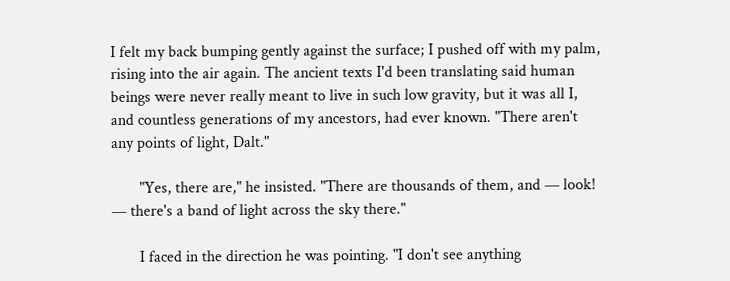I felt my back bumping gently against the surface; I pushed off with my palm, rising into the air again. The ancient texts I'd been translating said human beings were never really meant to live in such low gravity, but it was all I, and countless generations of my ancestors, had ever known. "There aren't any points of light, Dalt."

       "Yes, there are," he insisted. "There are thousands of them, and — look! — there's a band of light across the sky there."

       I faced in the direction he was pointing. "I don't see anything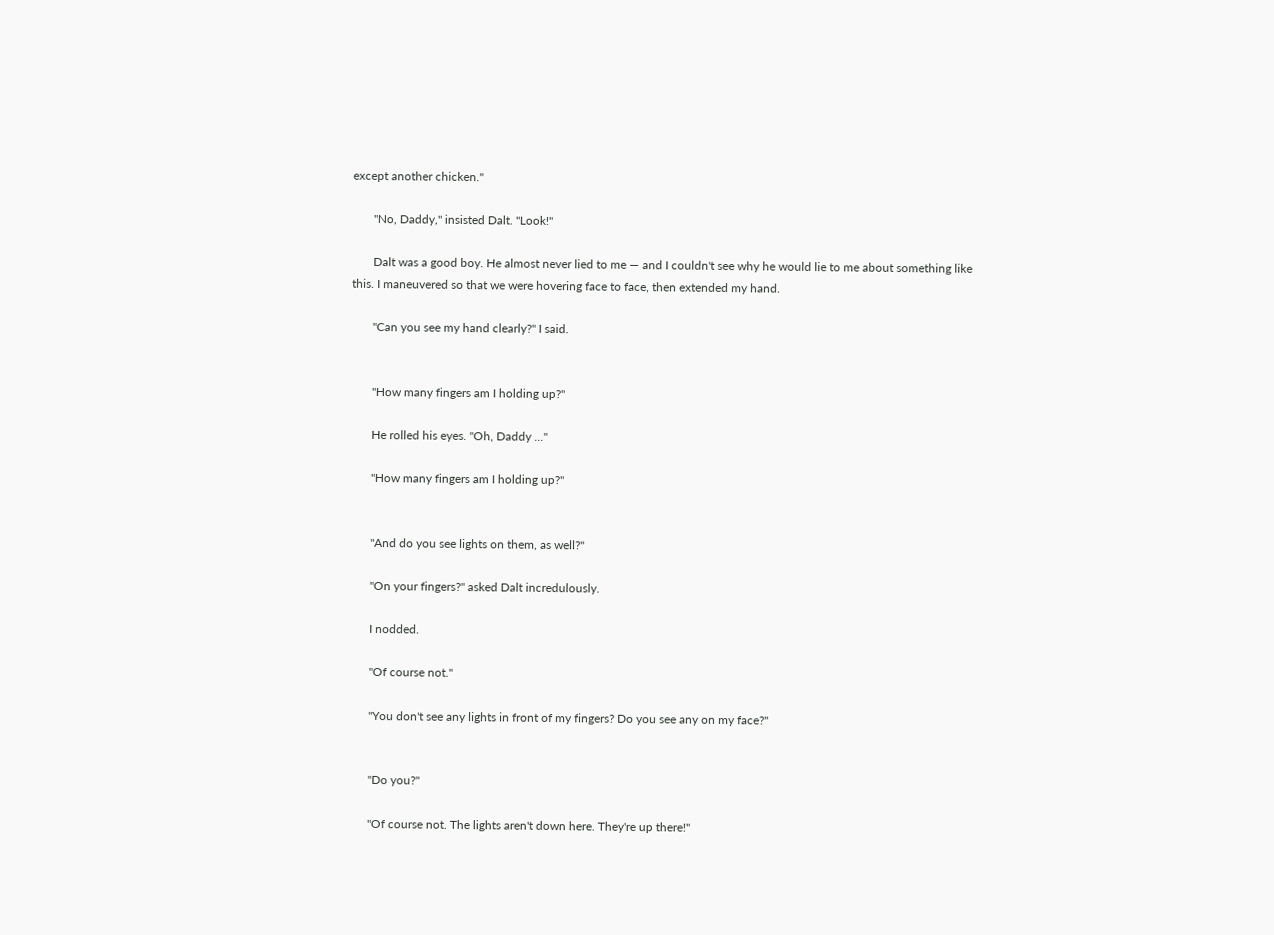except another chicken."

       "No, Daddy," insisted Dalt. "Look!"

       Dalt was a good boy. He almost never lied to me — and I couldn't see why he would lie to me about something like this. I maneuvered so that we were hovering face to face, then extended my hand.

       "Can you see my hand clearly?" I said.


       "How many fingers am I holding up?"

       He rolled his eyes. "Oh, Daddy ..."

       "How many fingers am I holding up?"


       "And do you see lights on them, as well?"

       "On your fingers?" asked Dalt incredulously.

       I nodded.

       "Of course not."

       "You don't see any lights in front of my fingers? Do you see any on my face?"


       "Do you?"

       "Of course not. The lights aren't down here. They're up there!"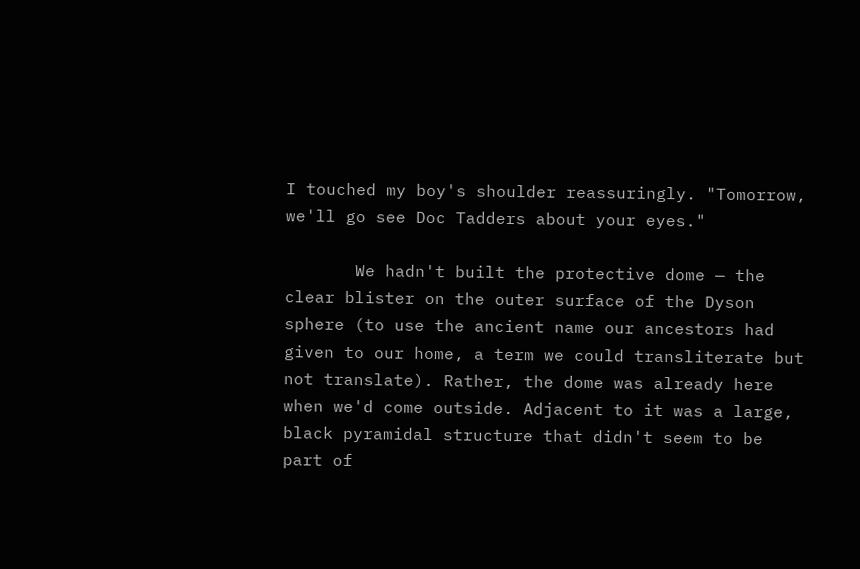I touched my boy's shoulder reassuringly. "Tomorrow, we'll go see Doc Tadders about your eyes."

       We hadn't built the protective dome — the clear blister on the outer surface of the Dyson sphere (to use the ancient name our ancestors had given to our home, a term we could transliterate but not translate). Rather, the dome was already here when we'd come outside. Adjacent to it was a large, black pyramidal structure that didn't seem to be part of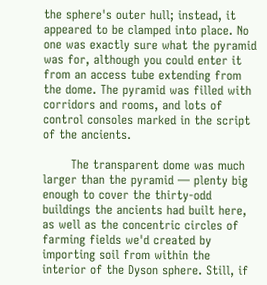the sphere's outer hull; instead, it appeared to be clamped into place. No one was exactly sure what the pyramid was for, although you could enter it from an access tube extending from the dome. The pyramid was filled with corridors and rooms, and lots of control consoles marked in the script of the ancients.

       The transparent dome was much larger than the pyramid — plenty big enough to cover the thirty-odd buildings the ancients had built here, as well as the concentric circles of farming fields we'd created by importing soil from within the interior of the Dyson sphere. Still, if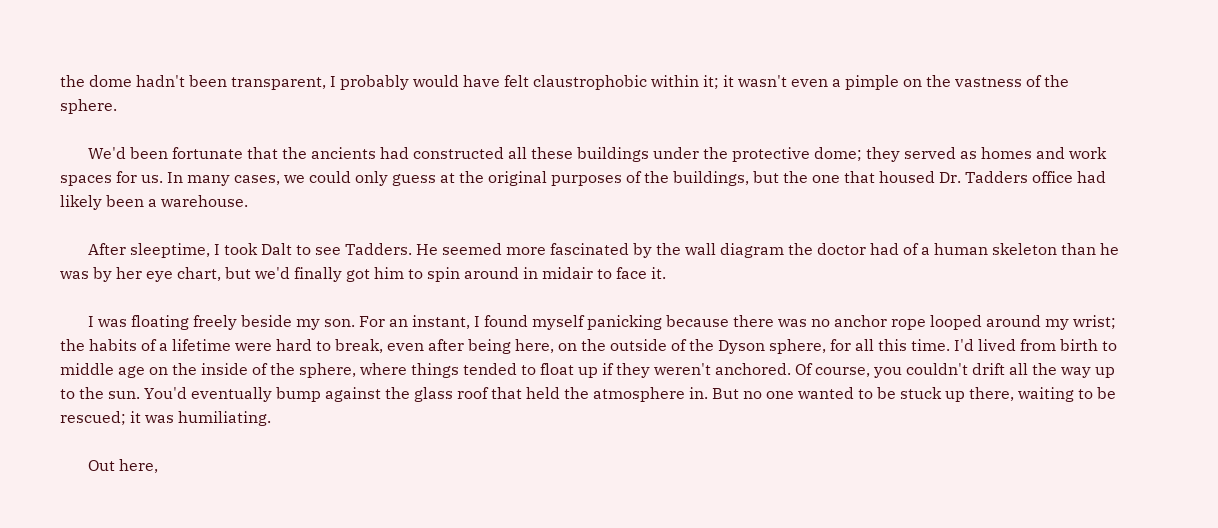the dome hadn't been transparent, I probably would have felt claustrophobic within it; it wasn't even a pimple on the vastness of the sphere.

       We'd been fortunate that the ancients had constructed all these buildings under the protective dome; they served as homes and work spaces for us. In many cases, we could only guess at the original purposes of the buildings, but the one that housed Dr. Tadders office had likely been a warehouse.

       After sleeptime, I took Dalt to see Tadders. He seemed more fascinated by the wall diagram the doctor had of a human skeleton than he was by her eye chart, but we'd finally got him to spin around in midair to face it.

       I was floating freely beside my son. For an instant, I found myself panicking because there was no anchor rope looped around my wrist; the habits of a lifetime were hard to break, even after being here, on the outside of the Dyson sphere, for all this time. I'd lived from birth to middle age on the inside of the sphere, where things tended to float up if they weren't anchored. Of course, you couldn't drift all the way up to the sun. You'd eventually bump against the glass roof that held the atmosphere in. But no one wanted to be stuck up there, waiting to be rescued; it was humiliating.

       Out here,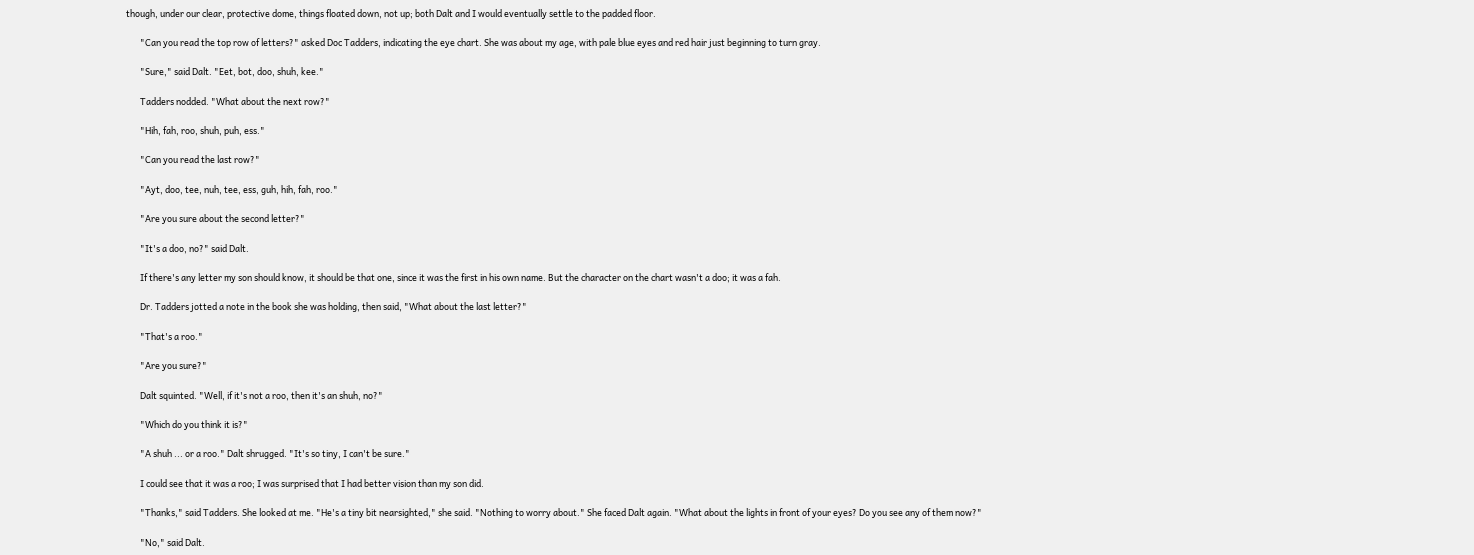though, under our clear, protective dome, things floated down, not up; both Dalt and I would eventually settle to the padded floor.

       "Can you read the top row of letters?" asked Doc Tadders, indicating the eye chart. She was about my age, with pale blue eyes and red hair just beginning to turn gray.

       "Sure," said Dalt. "Eet, bot, doo, shuh, kee."

       Tadders nodded. "What about the next row?"

       "Hih, fah, roo, shuh, puh, ess."

       "Can you read the last row?"

       "Ayt, doo, tee, nuh, tee, ess, guh, hih, fah, roo."

       "Are you sure about the second letter?"

       "It's a doo, no?" said Dalt.

       If there's any letter my son should know, it should be that one, since it was the first in his own name. But the character on the chart wasn't a doo; it was a fah.

       Dr. Tadders jotted a note in the book she was holding, then said, "What about the last letter?"

       "That's a roo."

       "Are you sure?"

       Dalt squinted. "Well, if it's not a roo, then it's an shuh, no?"

       "Which do you think it is?"

       "A shuh ... or a roo." Dalt shrugged. "It's so tiny, I can't be sure."

       I could see that it was a roo; I was surprised that I had better vision than my son did.

       "Thanks," said Tadders. She looked at me. "He's a tiny bit nearsighted," she said. "Nothing to worry about." She faced Dalt again. "What about the lights in front of your eyes? Do you see any of them now?"

       "No," said Dalt.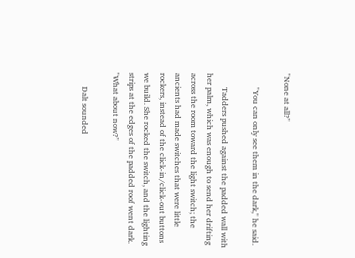"None at all?"

       "You can only see them in the dark," he said.

       Tadders pushed against the padded wall with her palm, which was enough to send her drifting across the room toward the light switch; the ancients had made switches that were little rockers, instead of the click-in/click-out buttons we build. She rocked the switch, and the lighting strips at the edges of the padded roof went dark. "What about now?"

       Dalt sounded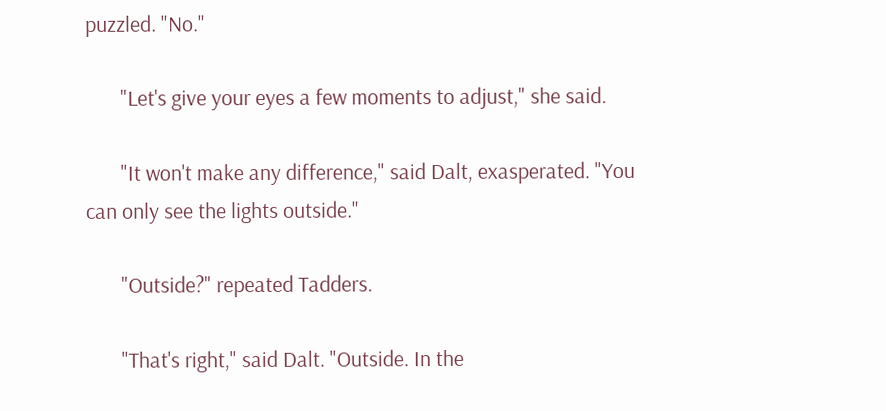puzzled. "No."

       "Let's give your eyes a few moments to adjust," she said.

       "It won't make any difference," said Dalt, exasperated. "You can only see the lights outside."

       "Outside?" repeated Tadders.

       "That's right," said Dalt. "Outside. In the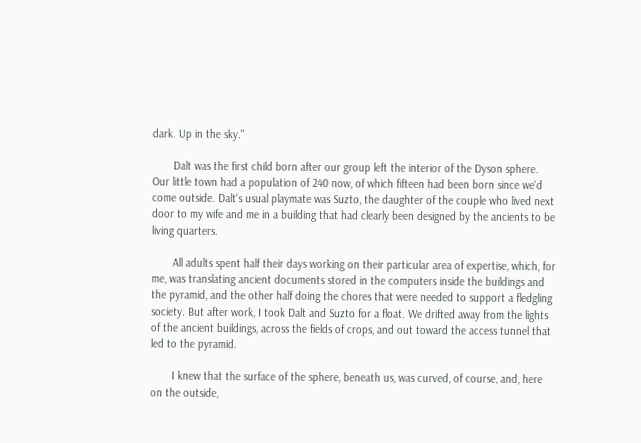dark. Up in the sky."

       Dalt was the first child born after our group left the interior of the Dyson sphere. Our little town had a population of 240 now, of which fifteen had been born since we'd come outside. Dalt's usual playmate was Suzto, the daughter of the couple who lived next door to my wife and me in a building that had clearly been designed by the ancients to be living quarters.

       All adults spent half their days working on their particular area of expertise, which, for me, was translating ancient documents stored in the computers inside the buildings and the pyramid, and the other half doing the chores that were needed to support a fledgling society. But after work, I took Dalt and Suzto for a float. We drifted away from the lights of the ancient buildings, across the fields of crops, and out toward the access tunnel that led to the pyramid.

       I knew that the surface of the sphere, beneath us, was curved, of course, and, here on the outside,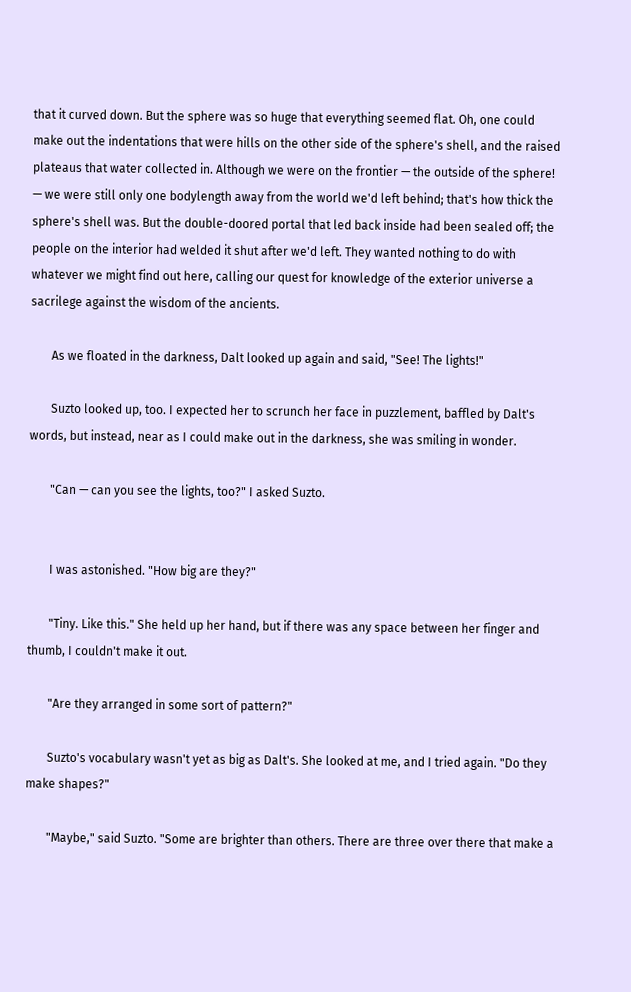that it curved down. But the sphere was so huge that everything seemed flat. Oh, one could make out the indentations that were hills on the other side of the sphere's shell, and the raised plateaus that water collected in. Although we were on the frontier — the outside of the sphere! — we were still only one bodylength away from the world we'd left behind; that's how thick the sphere's shell was. But the double-doored portal that led back inside had been sealed off; the people on the interior had welded it shut after we'd left. They wanted nothing to do with whatever we might find out here, calling our quest for knowledge of the exterior universe a sacrilege against the wisdom of the ancients.

       As we floated in the darkness, Dalt looked up again and said, "See! The lights!"

       Suzto looked up, too. I expected her to scrunch her face in puzzlement, baffled by Dalt's words, but instead, near as I could make out in the darkness, she was smiling in wonder.

       "Can — can you see the lights, too?" I asked Suzto.


       I was astonished. "How big are they?"

       "Tiny. Like this." She held up her hand, but if there was any space between her finger and thumb, I couldn't make it out.

       "Are they arranged in some sort of pattern?"

       Suzto's vocabulary wasn't yet as big as Dalt's. She looked at me, and I tried again. "Do they make shapes?"

       "Maybe," said Suzto. "Some are brighter than others. There are three over there that make a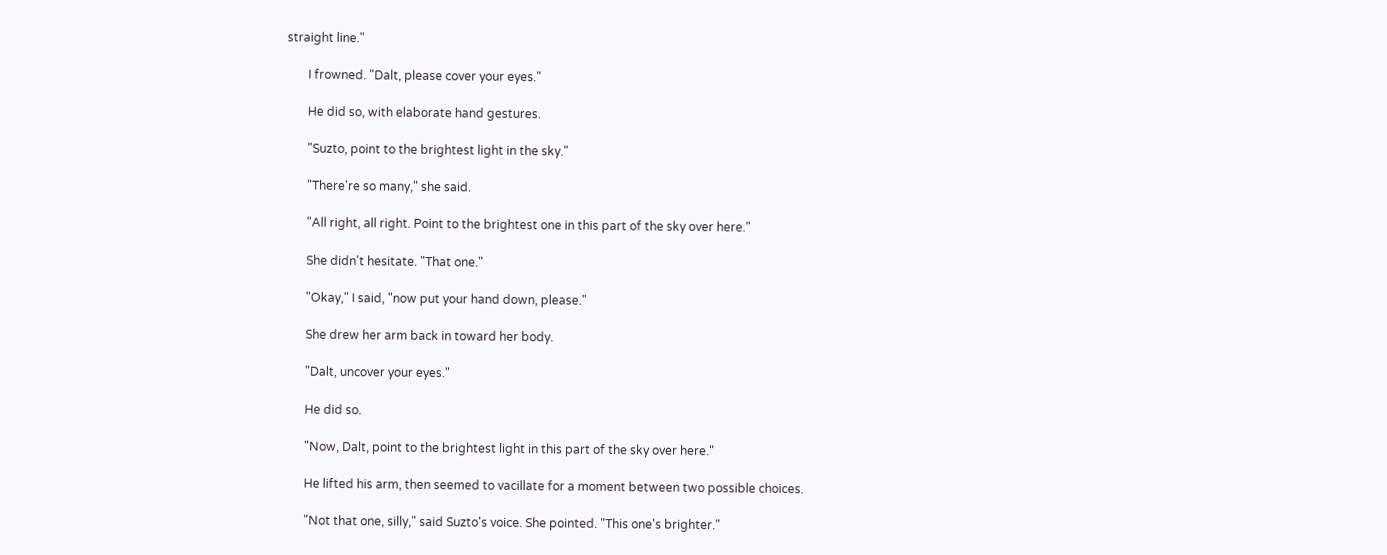straight line."

       I frowned. "Dalt, please cover your eyes."

       He did so, with elaborate hand gestures.

       "Suzto, point to the brightest light in the sky."

       "There're so many," she said.

       "All right, all right. Point to the brightest one in this part of the sky over here."

       She didn't hesitate. "That one."

       "Okay," I said, "now put your hand down, please."

       She drew her arm back in toward her body.

       "Dalt, uncover your eyes."

       He did so.

       "Now, Dalt, point to the brightest light in this part of the sky over here."

       He lifted his arm, then seemed to vacillate for a moment between two possible choices.

       "Not that one, silly," said Suzto's voice. She pointed. "This one's brighter."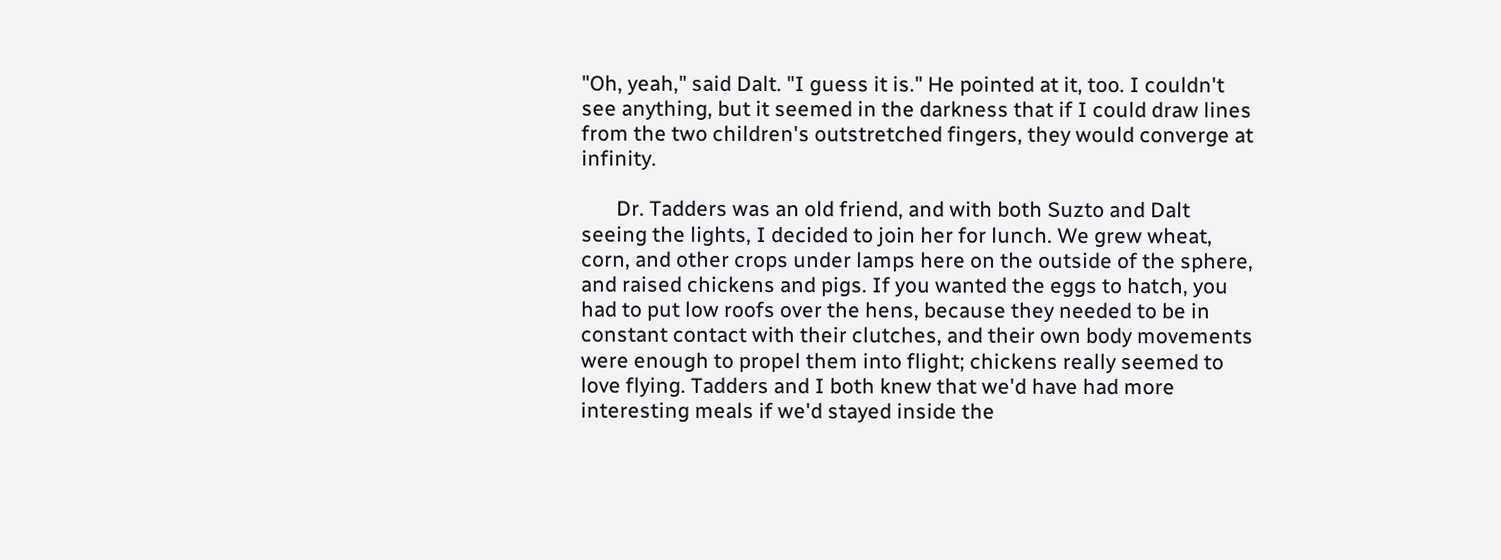"Oh, yeah," said Dalt. "I guess it is." He pointed at it, too. I couldn't see anything, but it seemed in the darkness that if I could draw lines from the two children's outstretched fingers, they would converge at infinity.

       Dr. Tadders was an old friend, and with both Suzto and Dalt seeing the lights, I decided to join her for lunch. We grew wheat, corn, and other crops under lamps here on the outside of the sphere, and raised chickens and pigs. If you wanted the eggs to hatch, you had to put low roofs over the hens, because they needed to be in constant contact with their clutches, and their own body movements were enough to propel them into flight; chickens really seemed to love flying. Tadders and I both knew that we'd have had more interesting meals if we'd stayed inside the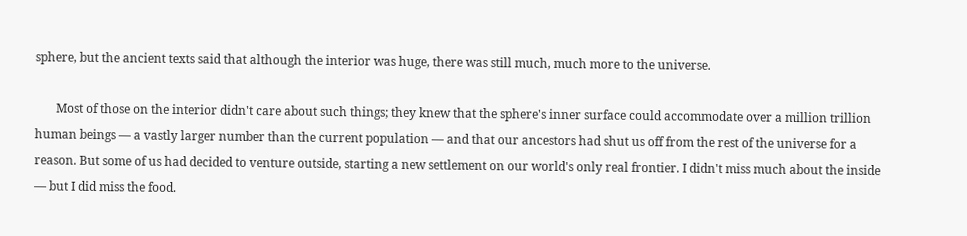sphere, but the ancient texts said that although the interior was huge, there was still much, much more to the universe.

       Most of those on the interior didn't care about such things; they knew that the sphere's inner surface could accommodate over a million trillion human beings — a vastly larger number than the current population — and that our ancestors had shut us off from the rest of the universe for a reason. But some of us had decided to venture outside, starting a new settlement on our world's only real frontier. I didn't miss much about the inside — but I did miss the food.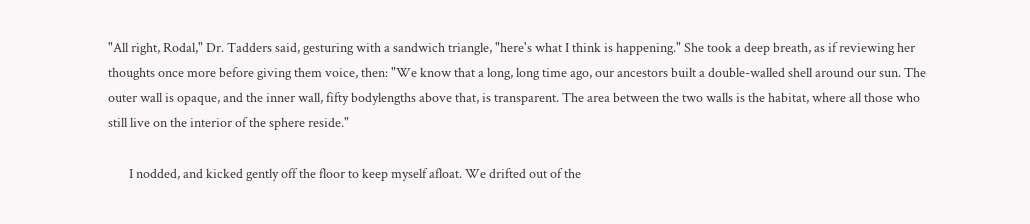"All right, Rodal," Dr. Tadders said, gesturing with a sandwich triangle, "here's what I think is happening." She took a deep breath, as if reviewing her thoughts once more before giving them voice, then: "We know that a long, long time ago, our ancestors built a double-walled shell around our sun. The outer wall is opaque, and the inner wall, fifty bodylengths above that, is transparent. The area between the two walls is the habitat, where all those who still live on the interior of the sphere reside."

       I nodded, and kicked gently off the floor to keep myself afloat. We drifted out of the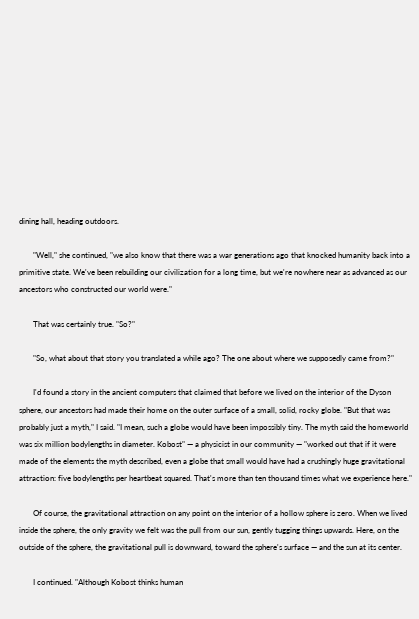dining hall, heading outdoors.

       "Well," she continued, "we also know that there was a war generations ago that knocked humanity back into a primitive state. We've been rebuilding our civilization for a long time, but we're nowhere near as advanced as our ancestors who constructed our world were."

       That was certainly true. "So?"

       "So, what about that story you translated a while ago? The one about where we supposedly came from?"

       I'd found a story in the ancient computers that claimed that before we lived on the interior of the Dyson sphere, our ancestors had made their home on the outer surface of a small, solid, rocky globe. "But that was probably just a myth," I said. "I mean, such a globe would have been impossibly tiny. The myth said the homeworld was six million bodylengths in diameter. Kobost" — a physicist in our community — "worked out that if it were made of the elements the myth described, even a globe that small would have had a crushingly huge gravitational attraction: five bodylengths per heartbeat squared. That's more than ten thousand times what we experience here."

       Of course, the gravitational attraction on any point on the interior of a hollow sphere is zero. When we lived inside the sphere, the only gravity we felt was the pull from our sun, gently tugging things upwards. Here, on the outside of the sphere, the gravitational pull is downward, toward the sphere's surface — and the sun at its center.

       I continued. "Although Kobost thinks human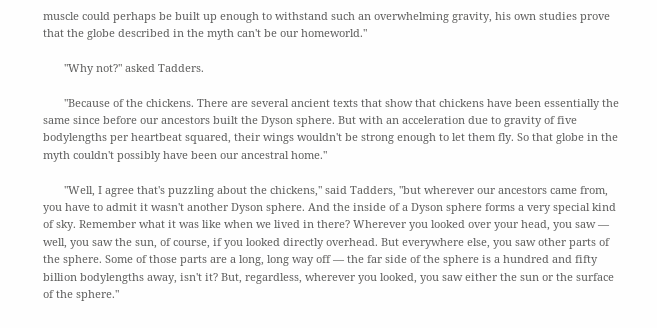muscle could perhaps be built up enough to withstand such an overwhelming gravity, his own studies prove that the globe described in the myth can't be our homeworld."

       "Why not?" asked Tadders.

       "Because of the chickens. There are several ancient texts that show that chickens have been essentially the same since before our ancestors built the Dyson sphere. But with an acceleration due to gravity of five bodylengths per heartbeat squared, their wings wouldn't be strong enough to let them fly. So that globe in the myth couldn't possibly have been our ancestral home."

       "Well, I agree that's puzzling about the chickens," said Tadders, "but wherever our ancestors came from, you have to admit it wasn't another Dyson sphere. And the inside of a Dyson sphere forms a very special kind of sky. Remember what it was like when we lived in there? Wherever you looked over your head, you saw — well, you saw the sun, of course, if you looked directly overhead. But everywhere else, you saw other parts of the sphere. Some of those parts are a long, long way off — the far side of the sphere is a hundred and fifty billion bodylengths away, isn't it? But, regardless, wherever you looked, you saw either the sun or the surface of the sphere."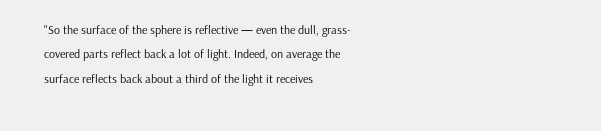"So the surface of the sphere is reflective — even the dull, grass-covered parts reflect back a lot of light. Indeed, on average the surface reflects back about a third of the light it receives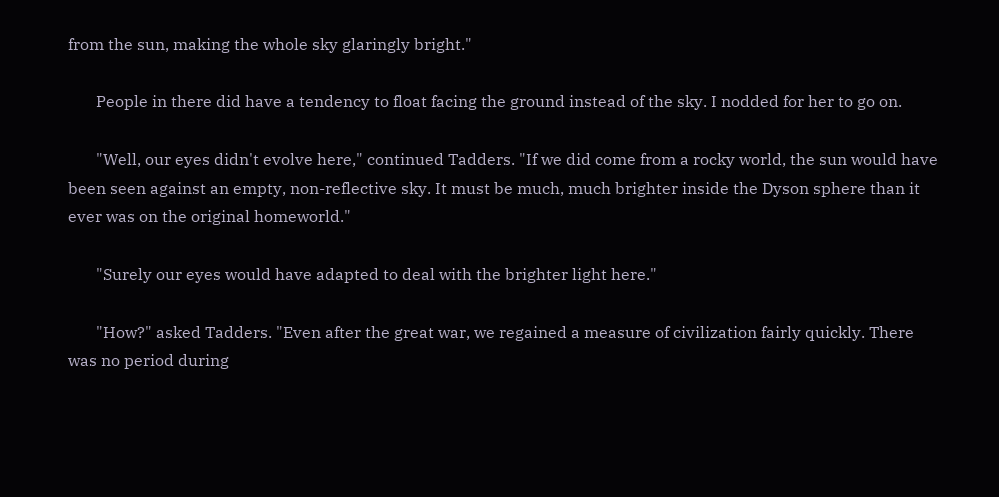from the sun, making the whole sky glaringly bright."

       People in there did have a tendency to float facing the ground instead of the sky. I nodded for her to go on.

       "Well, our eyes didn't evolve here," continued Tadders. "If we did come from a rocky world, the sun would have been seen against an empty, non-reflective sky. It must be much, much brighter inside the Dyson sphere than it ever was on the original homeworld."

       "Surely our eyes would have adapted to deal with the brighter light here."

       "How?" asked Tadders. "Even after the great war, we regained a measure of civilization fairly quickly. There was no period during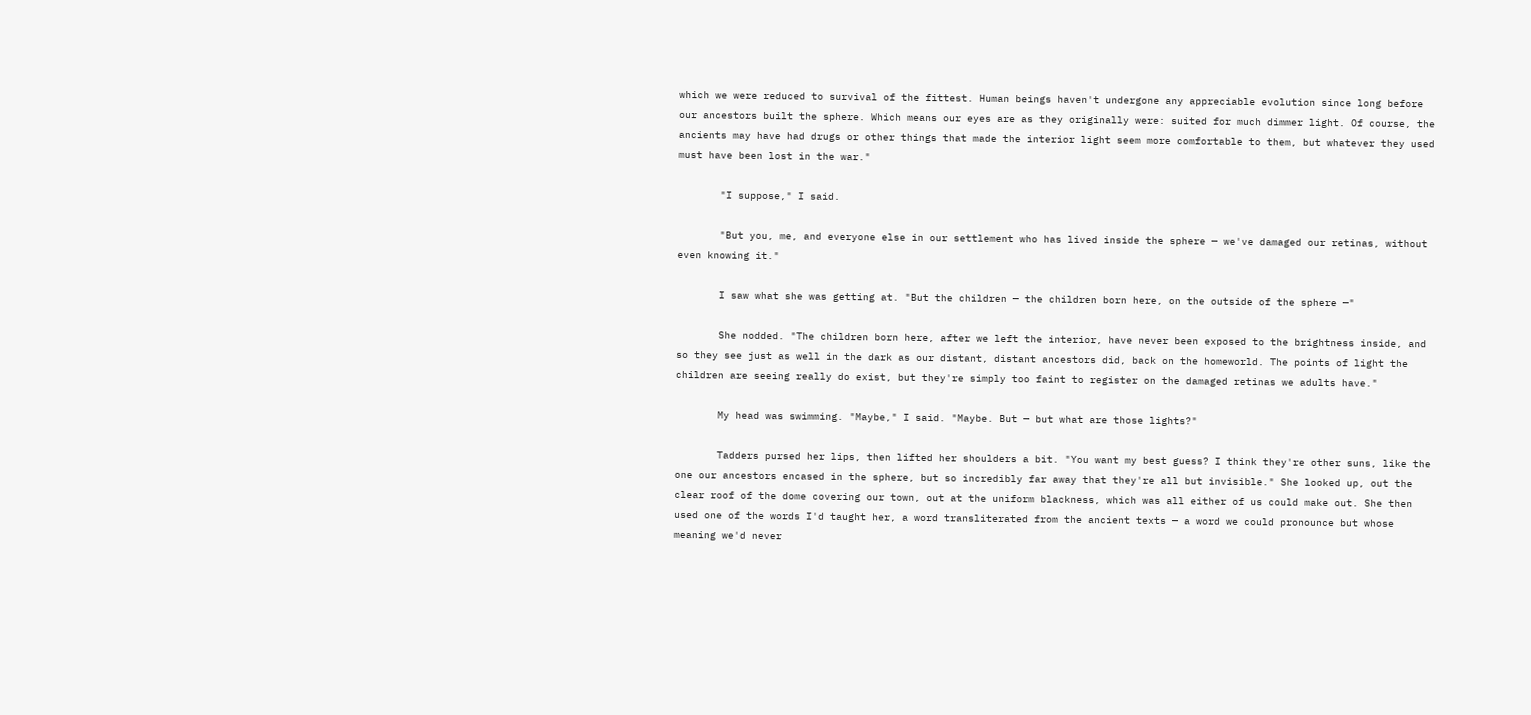which we were reduced to survival of the fittest. Human beings haven't undergone any appreciable evolution since long before our ancestors built the sphere. Which means our eyes are as they originally were: suited for much dimmer light. Of course, the ancients may have had drugs or other things that made the interior light seem more comfortable to them, but whatever they used must have been lost in the war."

       "I suppose," I said.

       "But you, me, and everyone else in our settlement who has lived inside the sphere — we've damaged our retinas, without even knowing it."

       I saw what she was getting at. "But the children — the children born here, on the outside of the sphere —"

       She nodded. "The children born here, after we left the interior, have never been exposed to the brightness inside, and so they see just as well in the dark as our distant, distant ancestors did, back on the homeworld. The points of light the children are seeing really do exist, but they're simply too faint to register on the damaged retinas we adults have."

       My head was swimming. "Maybe," I said. "Maybe. But — but what are those lights?"

       Tadders pursed her lips, then lifted her shoulders a bit. "You want my best guess? I think they're other suns, like the one our ancestors encased in the sphere, but so incredibly far away that they're all but invisible." She looked up, out the clear roof of the dome covering our town, out at the uniform blackness, which was all either of us could make out. She then used one of the words I'd taught her, a word transliterated from the ancient texts — a word we could pronounce but whose meaning we'd never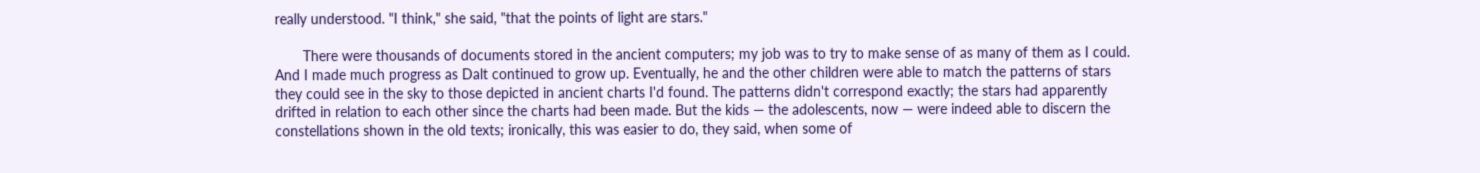really understood. "I think," she said, "that the points of light are stars."

       There were thousands of documents stored in the ancient computers; my job was to try to make sense of as many of them as I could. And I made much progress as Dalt continued to grow up. Eventually, he and the other children were able to match the patterns of stars they could see in the sky to those depicted in ancient charts I'd found. The patterns didn't correspond exactly; the stars had apparently drifted in relation to each other since the charts had been made. But the kids — the adolescents, now — were indeed able to discern the constellations shown in the old texts; ironically, this was easier to do, they said, when some of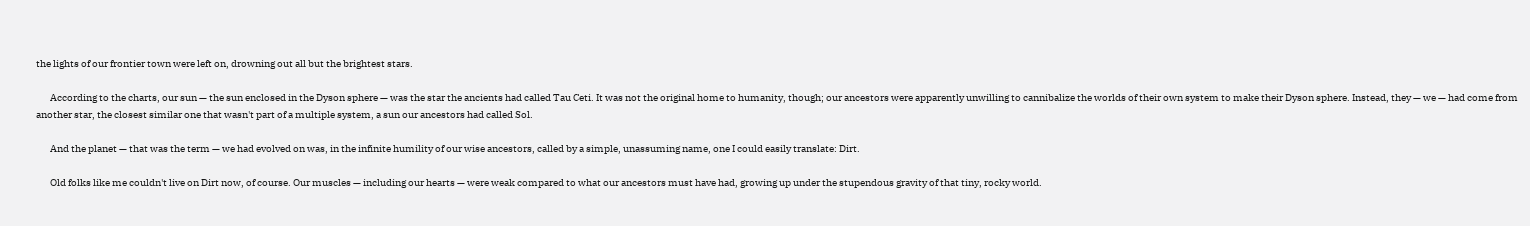the lights of our frontier town were left on, drowning out all but the brightest stars.

       According to the charts, our sun — the sun enclosed in the Dyson sphere — was the star the ancients had called Tau Ceti. It was not the original home to humanity, though; our ancestors were apparently unwilling to cannibalize the worlds of their own system to make their Dyson sphere. Instead, they — we — had come from another star, the closest similar one that wasn't part of a multiple system, a sun our ancestors had called Sol.

       And the planet — that was the term — we had evolved on was, in the infinite humility of our wise ancestors, called by a simple, unassuming name, one I could easily translate: Dirt.

       Old folks like me couldn't live on Dirt now, of course. Our muscles — including our hearts — were weak compared to what our ancestors must have had, growing up under the stupendous gravity of that tiny, rocky world.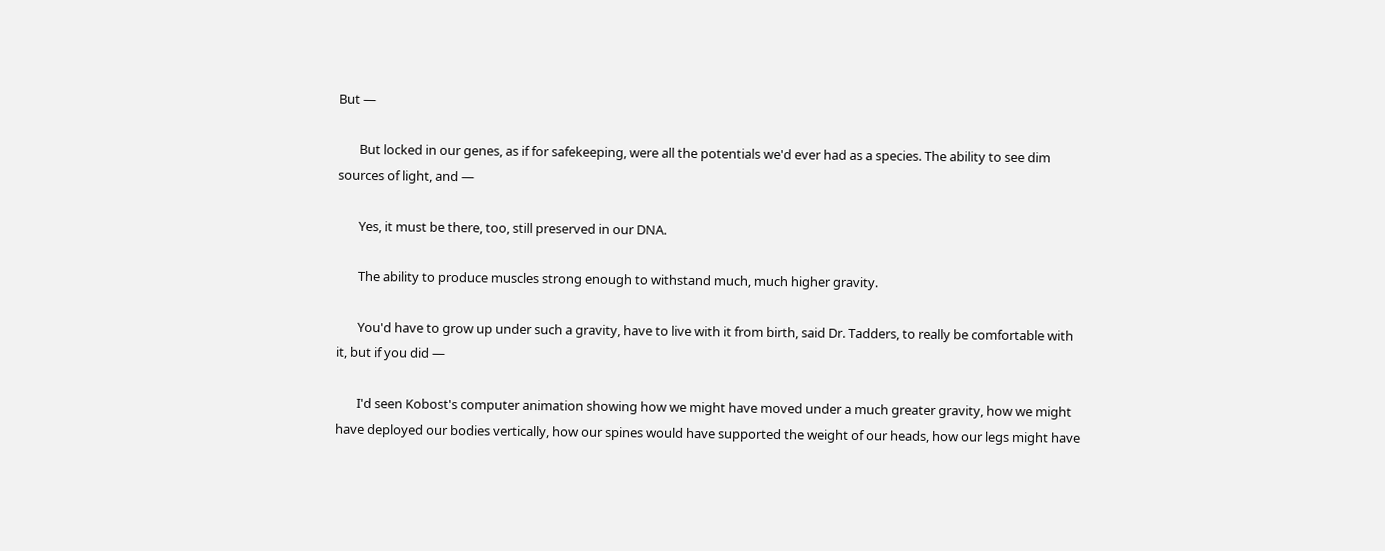But —

       But locked in our genes, as if for safekeeping, were all the potentials we'd ever had as a species. The ability to see dim sources of light, and —

       Yes, it must be there, too, still preserved in our DNA.

       The ability to produce muscles strong enough to withstand much, much higher gravity.

       You'd have to grow up under such a gravity, have to live with it from birth, said Dr. Tadders, to really be comfortable with it, but if you did —

       I'd seen Kobost's computer animation showing how we might have moved under a much greater gravity, how we might have deployed our bodies vertically, how our spines would have supported the weight of our heads, how our legs might have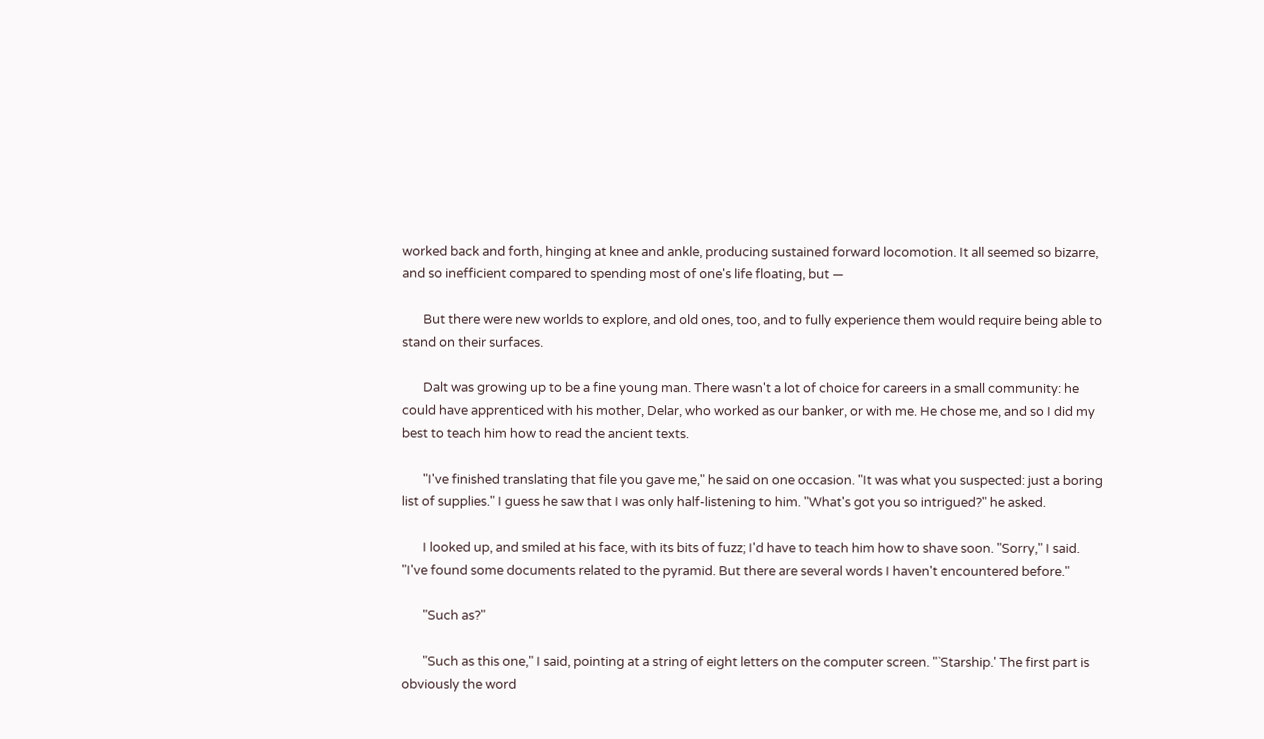worked back and forth, hinging at knee and ankle, producing sustained forward locomotion. It all seemed so bizarre, and so inefficient compared to spending most of one's life floating, but —

       But there were new worlds to explore, and old ones, too, and to fully experience them would require being able to stand on their surfaces.

       Dalt was growing up to be a fine young man. There wasn't a lot of choice for careers in a small community: he could have apprenticed with his mother, Delar, who worked as our banker, or with me. He chose me, and so I did my best to teach him how to read the ancient texts.

       "I've finished translating that file you gave me," he said on one occasion. "It was what you suspected: just a boring list of supplies." I guess he saw that I was only half-listening to him. "What's got you so intrigued?" he asked.

       I looked up, and smiled at his face, with its bits of fuzz; I'd have to teach him how to shave soon. "Sorry," I said. "I've found some documents related to the pyramid. But there are several words I haven't encountered before."

       "Such as?"

       "Such as this one," I said, pointing at a string of eight letters on the computer screen. "`Starship.' The first part is obviously the word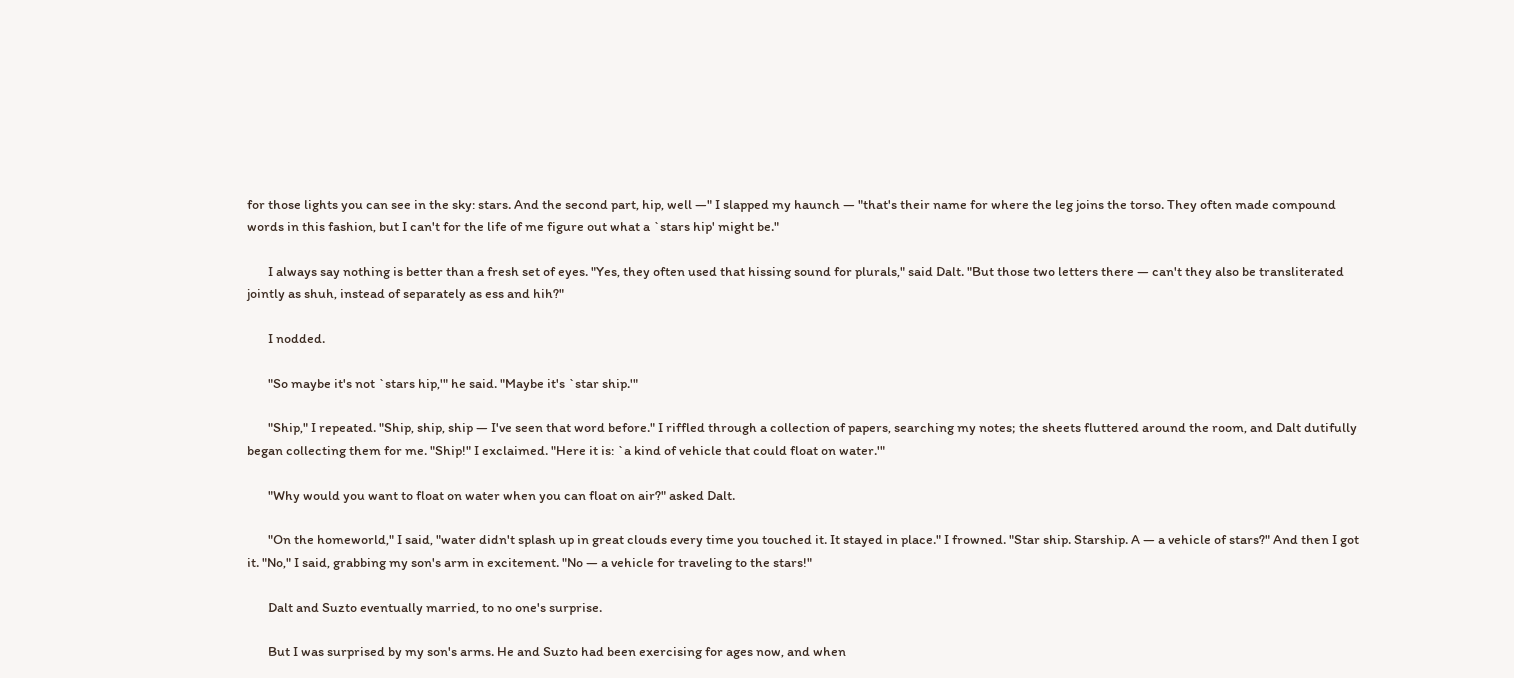for those lights you can see in the sky: stars. And the second part, hip, well —" I slapped my haunch — "that's their name for where the leg joins the torso. They often made compound words in this fashion, but I can't for the life of me figure out what a `stars hip' might be."

       I always say nothing is better than a fresh set of eyes. "Yes, they often used that hissing sound for plurals," said Dalt. "But those two letters there — can't they also be transliterated jointly as shuh, instead of separately as ess and hih?"

       I nodded.

       "So maybe it's not `stars hip,'" he said. "Maybe it's `star ship.'"

       "Ship," I repeated. "Ship, ship, ship — I've seen that word before." I riffled through a collection of papers, searching my notes; the sheets fluttered around the room, and Dalt dutifully began collecting them for me. "Ship!" I exclaimed. "Here it is: `a kind of vehicle that could float on water.'"

       "Why would you want to float on water when you can float on air?" asked Dalt.

       "On the homeworld," I said, "water didn't splash up in great clouds every time you touched it. It stayed in place." I frowned. "Star ship. Starship. A — a vehicle of stars?" And then I got it. "No," I said, grabbing my son's arm in excitement. "No — a vehicle for traveling to the stars!"

       Dalt and Suzto eventually married, to no one's surprise.

       But I was surprised by my son's arms. He and Suzto had been exercising for ages now, and when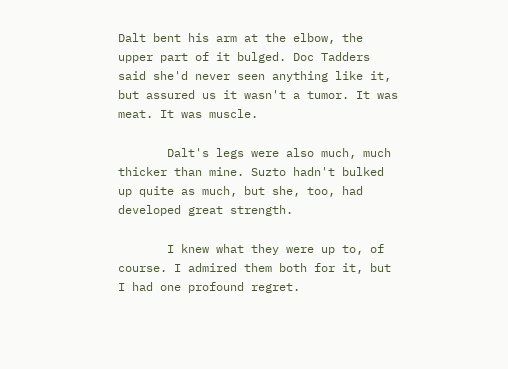Dalt bent his arm at the elbow, the upper part of it bulged. Doc Tadders said she'd never seen anything like it, but assured us it wasn't a tumor. It was meat. It was muscle.

       Dalt's legs were also much, much thicker than mine. Suzto hadn't bulked up quite as much, but she, too, had developed great strength.

       I knew what they were up to, of course. I admired them both for it, but I had one profound regret.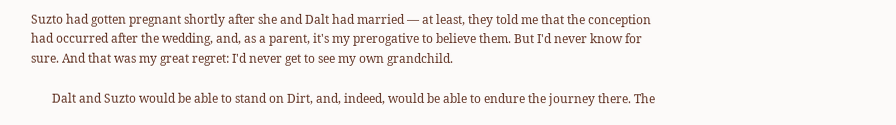Suzto had gotten pregnant shortly after she and Dalt had married — at least, they told me that the conception had occurred after the wedding, and, as a parent, it's my prerogative to believe them. But I'd never know for sure. And that was my great regret: I'd never get to see my own grandchild.

       Dalt and Suzto would be able to stand on Dirt, and, indeed, would be able to endure the journey there. The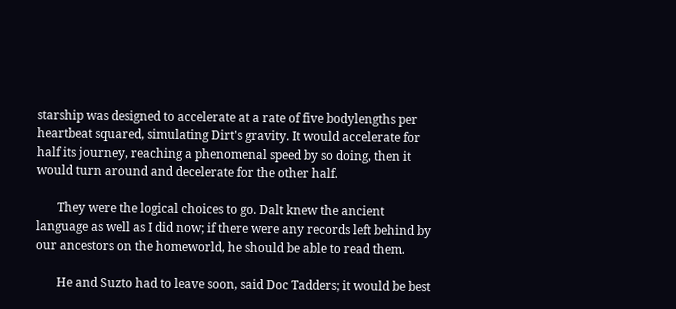starship was designed to accelerate at a rate of five bodylengths per heartbeat squared, simulating Dirt's gravity. It would accelerate for half its journey, reaching a phenomenal speed by so doing, then it would turn around and decelerate for the other half.

       They were the logical choices to go. Dalt knew the ancient language as well as I did now; if there were any records left behind by our ancestors on the homeworld, he should be able to read them.

       He and Suzto had to leave soon, said Doc Tadders; it would be best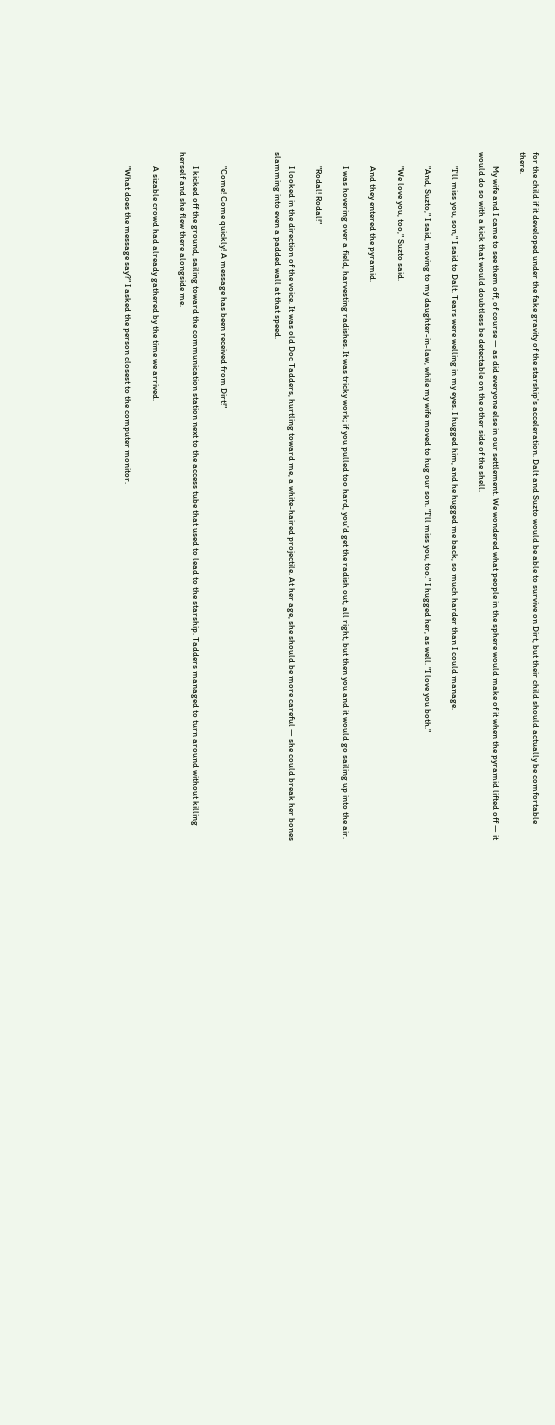for the child if it developed under the fake gravity of the starship's acceleration. Dalt and Suzto would be able to survive on Dirt, but their child should actually be comfortable there.

       My wife and I came to see them off, of course — as did everyone else in our settlement. We wondered what people in the sphere would make of it when the pyramid lifted off — it would do so with a kick that would doubtless be detectable on the other side of the shell.

       "I'll miss you, son," I said to Dalt. Tears were welling in my eyes. I hugged him, and he hugged me back, so much harder than I could manage.

       "And, Suzto," I said, moving to my daughter-in-law, while my wife moved to hug our son. "I'll miss you, too." I hugged her, as well. "I love you both."

       "We love you, too," Suzto said.

       And they entered the pyramid.

       I was hovering over a field, harvesting radishes. It was tricky work; if you pulled too hard, you'd get the radish out, all right, but then you and it would go sailing up into the air.

       "Rodal! Rodal!"

       I looked in the direction of the voice. It was old Doc Tadders, hurtling toward me, a white-haired projectile. At her age, she should be more careful — she could break her bones slamming into even a padded wall at that speed.



       "Come! Come quickly! A message has been received from Dirt!"

       I kicked off the ground, sailing toward the communication station next to the access tube that used to lead to the starship. Tadders managed to turn around without killing herself and she flew there alongside me.

       A sizable crowd had already gathered by the time we arrived.

       "What does the message say?" I asked the person closest to the computer monitor.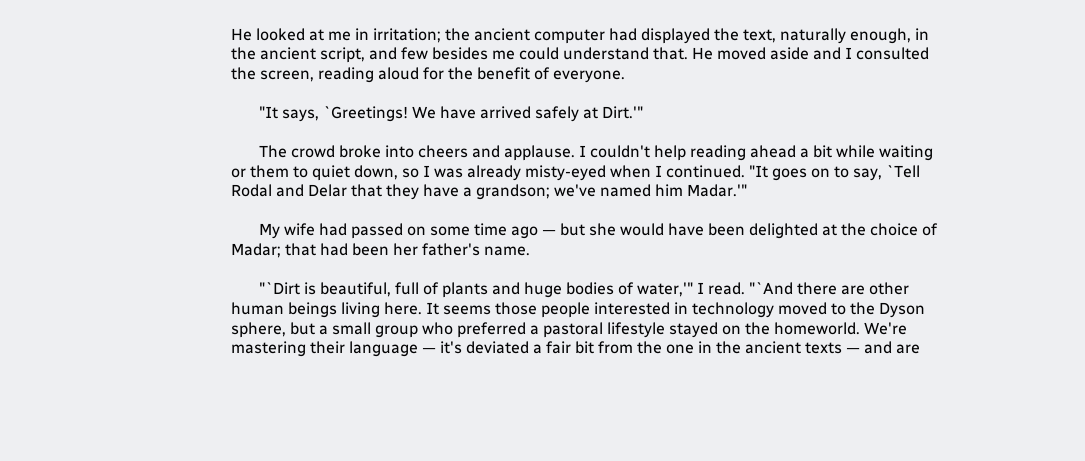He looked at me in irritation; the ancient computer had displayed the text, naturally enough, in the ancient script, and few besides me could understand that. He moved aside and I consulted the screen, reading aloud for the benefit of everyone.

       "It says, `Greetings! We have arrived safely at Dirt.'"

       The crowd broke into cheers and applause. I couldn't help reading ahead a bit while waiting or them to quiet down, so I was already misty-eyed when I continued. "It goes on to say, `Tell Rodal and Delar that they have a grandson; we've named him Madar.'"

       My wife had passed on some time ago — but she would have been delighted at the choice of Madar; that had been her father's name.

       "`Dirt is beautiful, full of plants and huge bodies of water,'" I read. "`And there are other human beings living here. It seems those people interested in technology moved to the Dyson sphere, but a small group who preferred a pastoral lifestyle stayed on the homeworld. We're mastering their language — it's deviated a fair bit from the one in the ancient texts — and are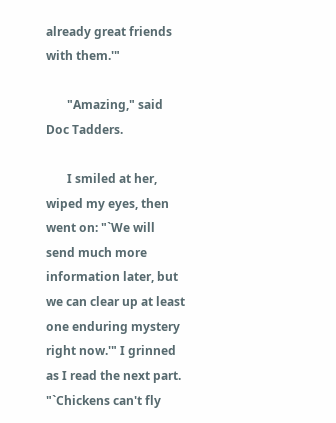already great friends with them.'"

       "Amazing," said Doc Tadders.

       I smiled at her, wiped my eyes, then went on: "`We will send much more information later, but we can clear up at least one enduring mystery right now.'" I grinned as I read the next part. "`Chickens can't fly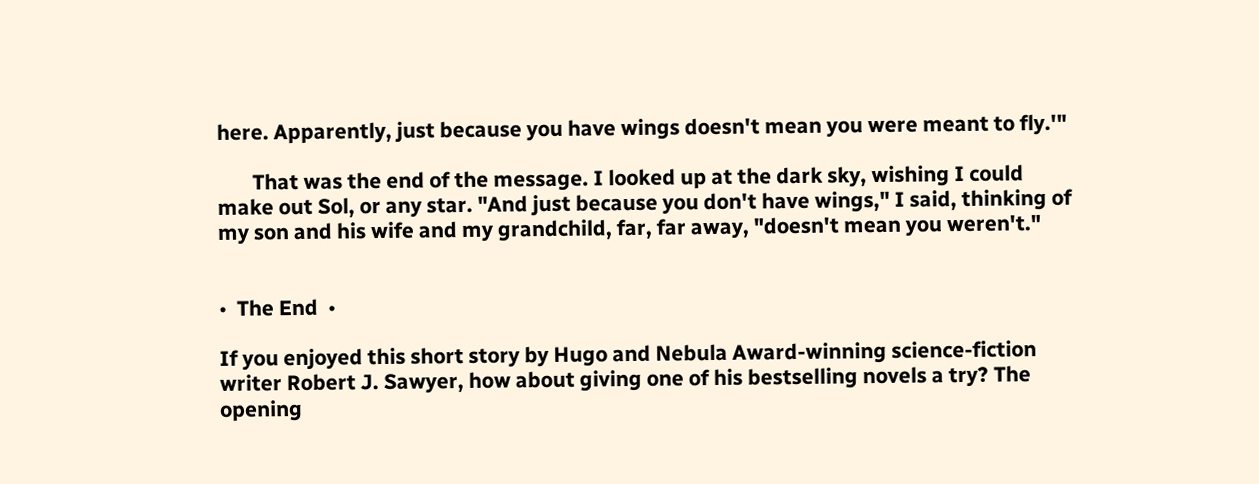here. Apparently, just because you have wings doesn't mean you were meant to fly.'"

       That was the end of the message. I looked up at the dark sky, wishing I could make out Sol, or any star. "And just because you don't have wings," I said, thinking of my son and his wife and my grandchild, far, far away, "doesn't mean you weren't."


•  The End  •

If you enjoyed this short story by Hugo and Nebula Award-winning science-fiction writer Robert J. Sawyer, how about giving one of his bestselling novels a try? The opening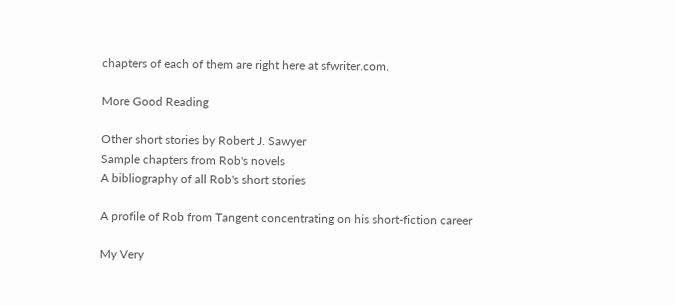chapters of each of them are right here at sfwriter.com.

More Good Reading

Other short stories by Robert J. Sawyer
Sample chapters from Rob's novels
A bibliography of all Rob's short stories

A profile of Rob from Tangent concentrating on his short-fiction career

My Very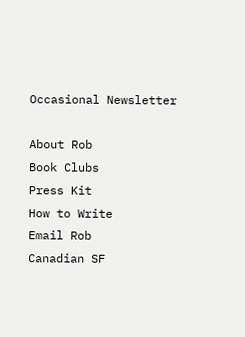Occasional Newsletter

About Rob
Book Clubs
Press Kit
How to Write
Email Rob
Canadian SF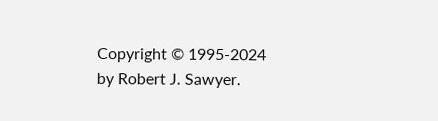Copyright © 1995-2024 by Robert J. Sawyer.